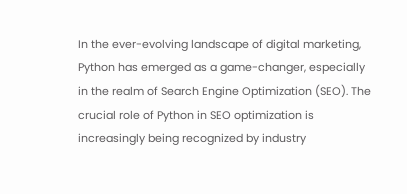In the ever-evolving landscape of digital marketing, Python has emerged as a game-changer, especially in the realm of Search Engine Optimization (SEO). The crucial role of Python in SEO optimization is increasingly being recognized by industry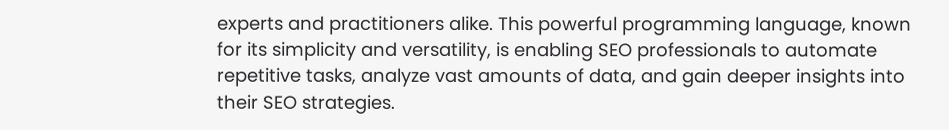experts and practitioners alike. This powerful programming language, known for its simplicity and versatility, is enabling SEO professionals to automate repetitive tasks, analyze vast amounts of data, and gain deeper insights into their SEO strategies.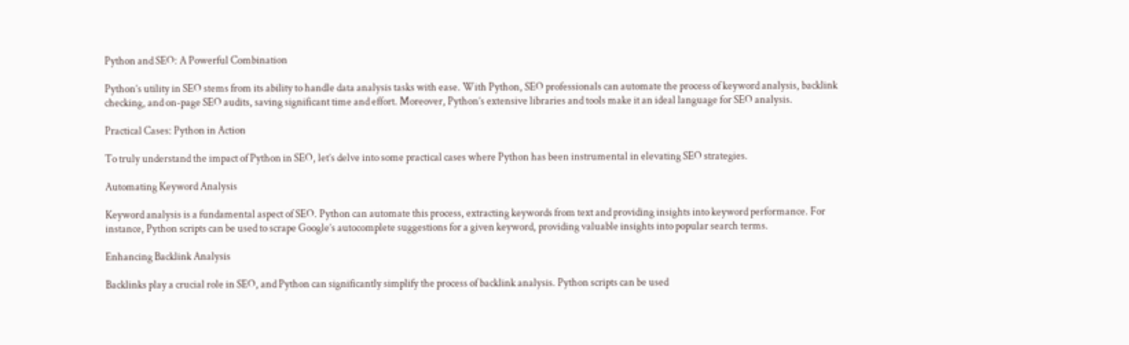Python and SEO: A Powerful Combination

Python’s utility in SEO stems from its ability to handle data analysis tasks with ease. With Python, SEO professionals can automate the process of keyword analysis, backlink checking, and on-page SEO audits, saving significant time and effort. Moreover, Python’s extensive libraries and tools make it an ideal language for SEO analysis.

Practical Cases: Python in Action

To truly understand the impact of Python in SEO, let’s delve into some practical cases where Python has been instrumental in elevating SEO strategies.

Automating Keyword Analysis

Keyword analysis is a fundamental aspect of SEO. Python can automate this process, extracting keywords from text and providing insights into keyword performance. For instance, Python scripts can be used to scrape Google’s autocomplete suggestions for a given keyword, providing valuable insights into popular search terms.

Enhancing Backlink Analysis

Backlinks play a crucial role in SEO, and Python can significantly simplify the process of backlink analysis. Python scripts can be used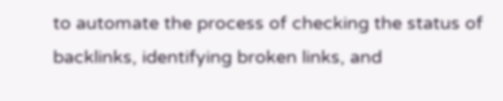to automate the process of checking the status of backlinks, identifying broken links, and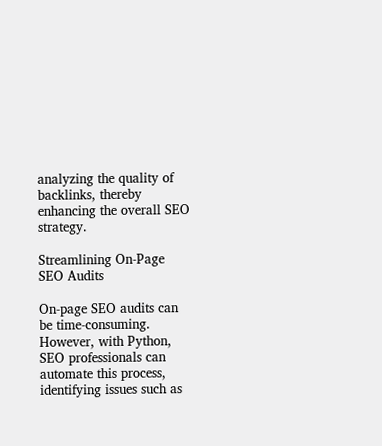analyzing the quality of backlinks, thereby enhancing the overall SEO strategy.

Streamlining On-Page SEO Audits

On-page SEO audits can be time-consuming. However, with Python, SEO professionals can automate this process, identifying issues such as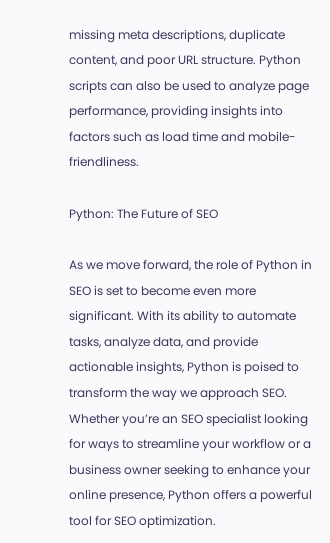missing meta descriptions, duplicate content, and poor URL structure. Python scripts can also be used to analyze page performance, providing insights into factors such as load time and mobile-friendliness.

Python: The Future of SEO

As we move forward, the role of Python in SEO is set to become even more significant. With its ability to automate tasks, analyze data, and provide actionable insights, Python is poised to transform the way we approach SEO. Whether you’re an SEO specialist looking for ways to streamline your workflow or a business owner seeking to enhance your online presence, Python offers a powerful tool for SEO optimization.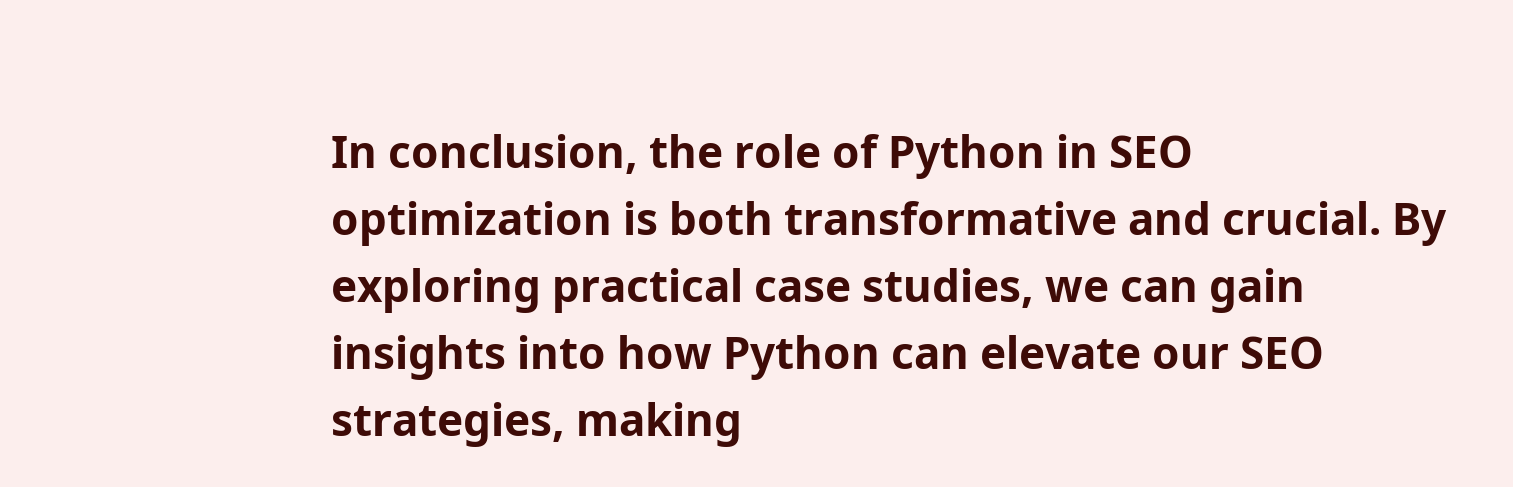In conclusion, the role of Python in SEO optimization is both transformative and crucial. By exploring practical case studies, we can gain insights into how Python can elevate our SEO strategies, making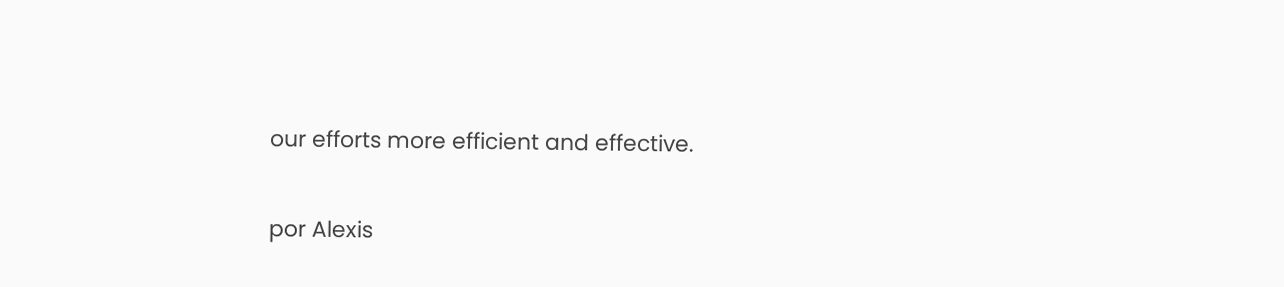our efforts more efficient and effective.

por Alexis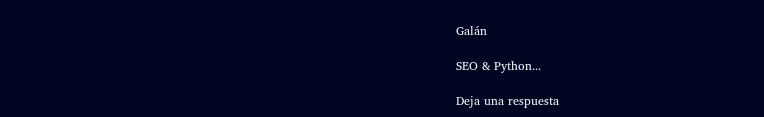Galán

SEO & Python...

Deja una respuesta